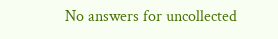No answers for uncollected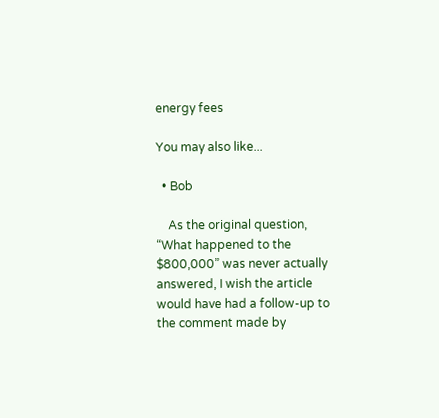energy fees

You may also like...

  • Bob

    As the original question, “What happened to the $800,000” was never actually answered, I wish the article would have had a follow-up to the comment made by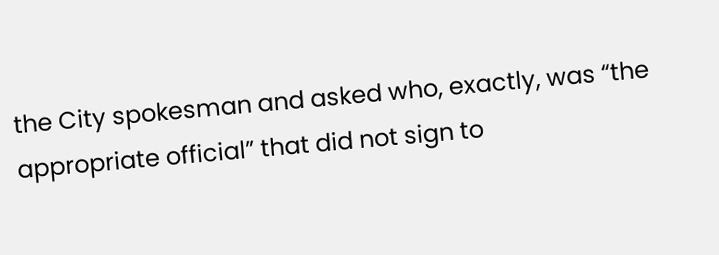the City spokesman and asked who, exactly, was “the appropriate official” that did not sign to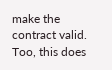make the contract valid. Too, this does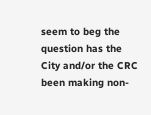seem to beg the question has the City and/or the CRC been making non-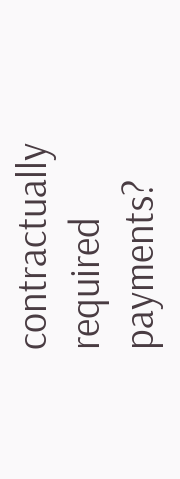contractually required payments?